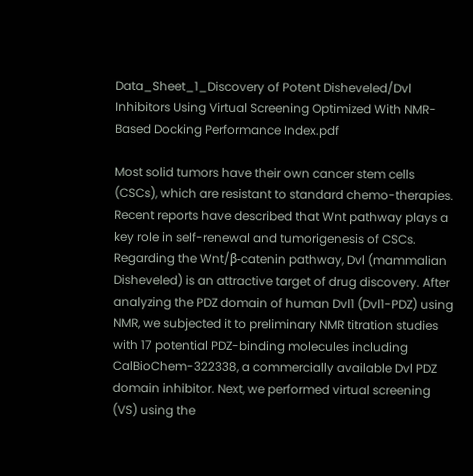Data_Sheet_1_Discovery of Potent Disheveled/Dvl Inhibitors Using Virtual Screening Optimized With NMR-Based Docking Performance Index.pdf

Most solid tumors have their own cancer stem cells (CSCs), which are resistant to standard chemo-therapies. Recent reports have described that Wnt pathway plays a key role in self-renewal and tumorigenesis of CSCs. Regarding the Wnt/β-catenin pathway, Dvl (mammalian Disheveled) is an attractive target of drug discovery. After analyzing the PDZ domain of human Dvl1 (Dvl1-PDZ) using NMR, we subjected it to preliminary NMR titration studies with 17 potential PDZ-binding molecules including CalBioChem-322338, a commercially available Dvl PDZ domain inhibitor. Next, we performed virtual screening (VS) using the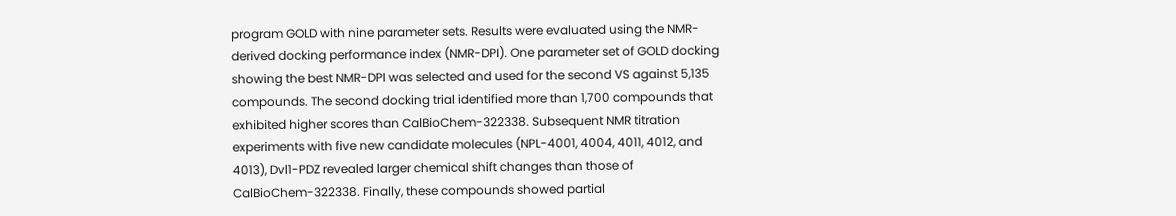program GOLD with nine parameter sets. Results were evaluated using the NMR-derived docking performance index (NMR-DPI). One parameter set of GOLD docking showing the best NMR-DPI was selected and used for the second VS against 5,135 compounds. The second docking trial identified more than 1,700 compounds that exhibited higher scores than CalBioChem-322338. Subsequent NMR titration experiments with five new candidate molecules (NPL-4001, 4004, 4011, 4012, and 4013), Dvl1-PDZ revealed larger chemical shift changes than those of CalBioChem-322338. Finally, these compounds showed partial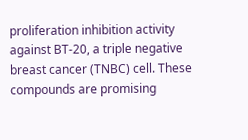proliferation inhibition activity against BT-20, a triple negative breast cancer (TNBC) cell. These compounds are promising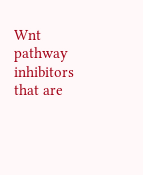Wnt pathway inhibitors that are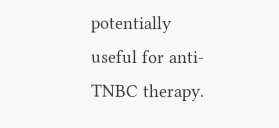potentially useful for anti-TNBC therapy.